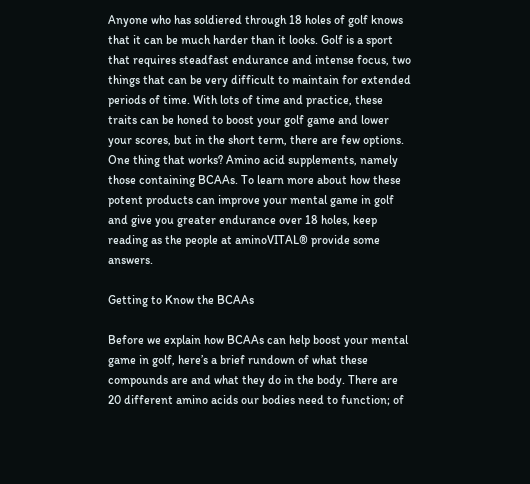Anyone who has soldiered through 18 holes of golf knows that it can be much harder than it looks. Golf is a sport that requires steadfast endurance and intense focus, two things that can be very difficult to maintain for extended periods of time. With lots of time and practice, these traits can be honed to boost your golf game and lower your scores, but in the short term, there are few options. One thing that works? Amino acid supplements, namely those containing BCAAs. To learn more about how these potent products can improve your mental game in golf and give you greater endurance over 18 holes, keep reading as the people at aminoVITAL® provide some answers.

Getting to Know the BCAAs

Before we explain how BCAAs can help boost your mental game in golf, here’s a brief rundown of what these compounds are and what they do in the body. There are 20 different amino acids our bodies need to function; of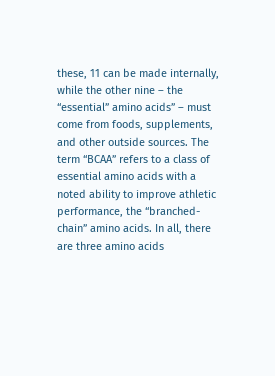these, 11 can be made internally, while the other nine – the “essential” amino acids” – must come from foods, supplements, and other outside sources. The term “BCAA” refers to a class of essential amino acids with a noted ability to improve athletic performance, the “branched-chain” amino acids. In all, there are three amino acids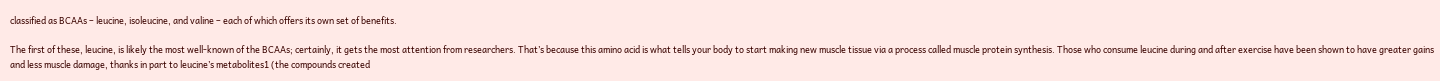classified as BCAAs – leucine, isoleucine, and valine – each of which offers its own set of benefits.

The first of these, leucine, is likely the most well-known of the BCAAs; certainly, it gets the most attention from researchers. That’s because this amino acid is what tells your body to start making new muscle tissue via a process called muscle protein synthesis. Those who consume leucine during and after exercise have been shown to have greater gains and less muscle damage, thanks in part to leucine’s metabolites1 (the compounds created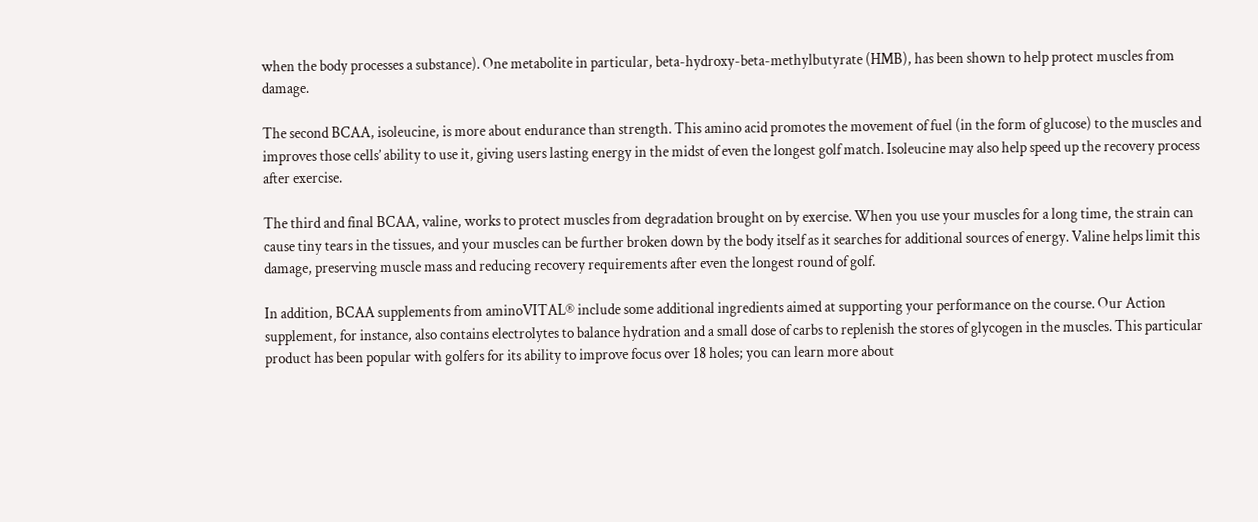when the body processes a substance). One metabolite in particular, beta-hydroxy-beta-methylbutyrate (HMB), has been shown to help protect muscles from damage.

The second BCAA, isoleucine, is more about endurance than strength. This amino acid promotes the movement of fuel (in the form of glucose) to the muscles and improves those cells’ ability to use it, giving users lasting energy in the midst of even the longest golf match. Isoleucine may also help speed up the recovery process after exercise.

The third and final BCAA, valine, works to protect muscles from degradation brought on by exercise. When you use your muscles for a long time, the strain can cause tiny tears in the tissues, and your muscles can be further broken down by the body itself as it searches for additional sources of energy. Valine helps limit this damage, preserving muscle mass and reducing recovery requirements after even the longest round of golf.

In addition, BCAA supplements from aminoVITAL® include some additional ingredients aimed at supporting your performance on the course. Our Action supplement, for instance, also contains electrolytes to balance hydration and a small dose of carbs to replenish the stores of glycogen in the muscles. This particular product has been popular with golfers for its ability to improve focus over 18 holes; you can learn more about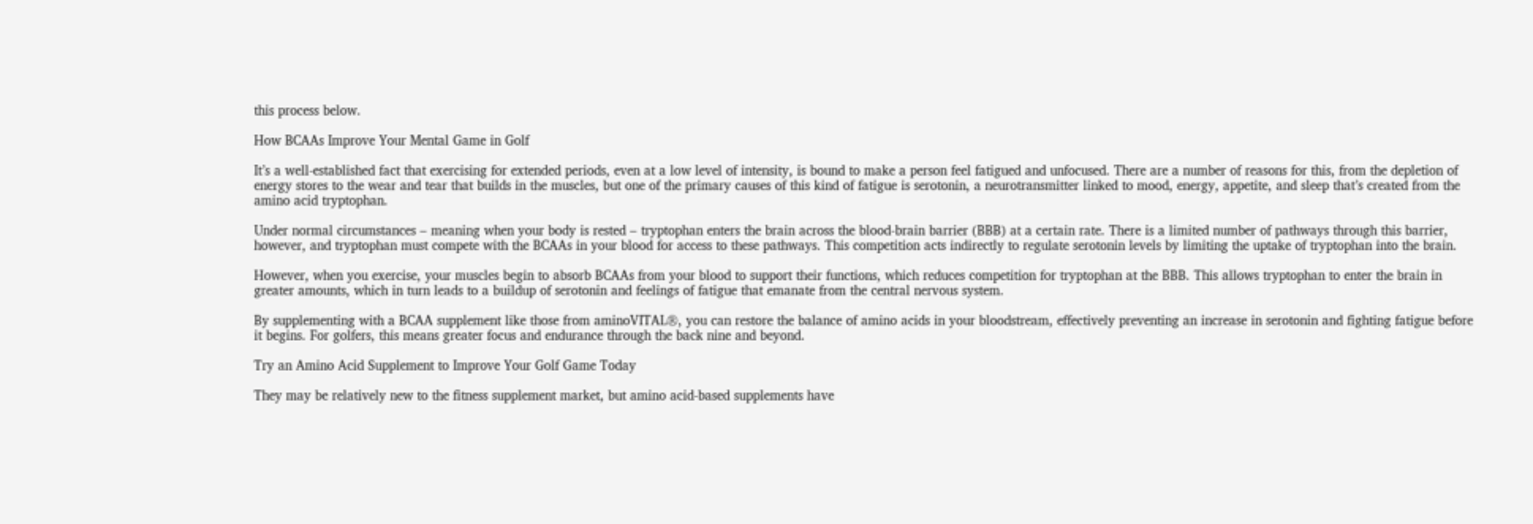this process below.

How BCAAs Improve Your Mental Game in Golf

It’s a well-established fact that exercising for extended periods, even at a low level of intensity, is bound to make a person feel fatigued and unfocused. There are a number of reasons for this, from the depletion of energy stores to the wear and tear that builds in the muscles, but one of the primary causes of this kind of fatigue is serotonin, a neurotransmitter linked to mood, energy, appetite, and sleep that’s created from the amino acid tryptophan.

Under normal circumstances – meaning when your body is rested – tryptophan enters the brain across the blood-brain barrier (BBB) at a certain rate. There is a limited number of pathways through this barrier, however, and tryptophan must compete with the BCAAs in your blood for access to these pathways. This competition acts indirectly to regulate serotonin levels by limiting the uptake of tryptophan into the brain.

However, when you exercise, your muscles begin to absorb BCAAs from your blood to support their functions, which reduces competition for tryptophan at the BBB. This allows tryptophan to enter the brain in greater amounts, which in turn leads to a buildup of serotonin and feelings of fatigue that emanate from the central nervous system.

By supplementing with a BCAA supplement like those from aminoVITAL®, you can restore the balance of amino acids in your bloodstream, effectively preventing an increase in serotonin and fighting fatigue before it begins. For golfers, this means greater focus and endurance through the back nine and beyond.

Try an Amino Acid Supplement to Improve Your Golf Game Today

They may be relatively new to the fitness supplement market, but amino acid-based supplements have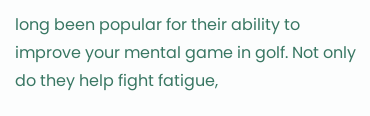long been popular for their ability to improve your mental game in golf. Not only do they help fight fatigue,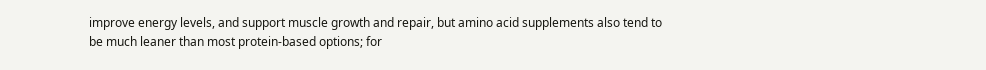improve energy levels, and support muscle growth and repair, but amino acid supplements also tend to be much leaner than most protein-based options; for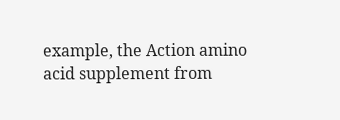example, the Action amino acid supplement from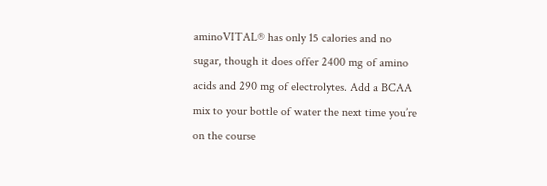aminoVITAL® has only 15 calories and no sugar, though it does offer 2400 mg of amino acids and 290 mg of electrolytes. Add a BCAA mix to your bottle of water the next time you’re on the course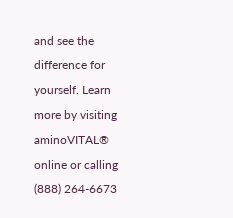and see the difference for yourself. Learn more by visiting aminoVITAL® online or calling (888) 264-6673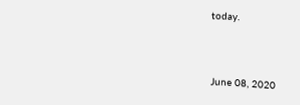today.





June 08, 2020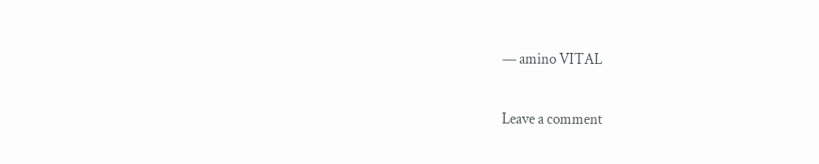— amino VITAL

Leave a comment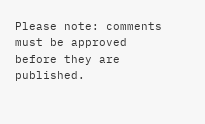Please note: comments must be approved before they are published.